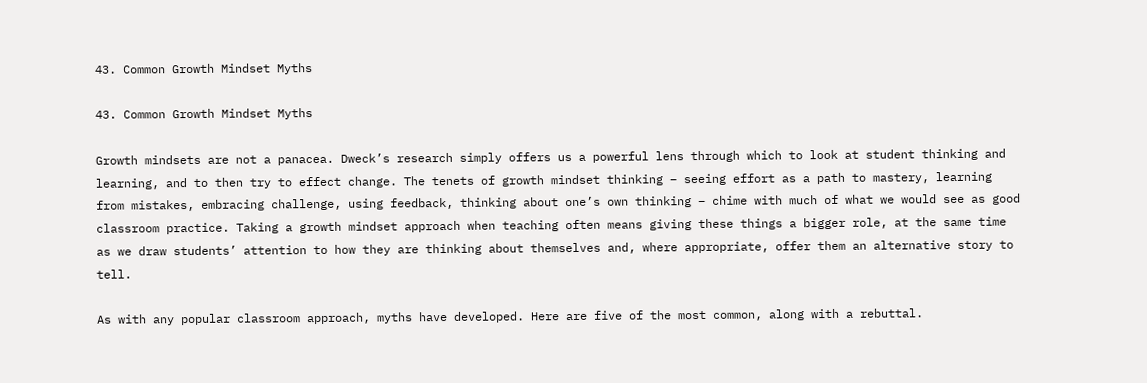43. Common Growth Mindset Myths

43. Common Growth Mindset Myths

Growth mindsets are not a panacea. Dweck’s research simply offers us a powerful lens through which to look at student thinking and learning, and to then try to effect change. The tenets of growth mindset thinking – seeing effort as a path to mastery, learning from mistakes, embracing challenge, using feedback, thinking about one’s own thinking – chime with much of what we would see as good classroom practice. Taking a growth mindset approach when teaching often means giving these things a bigger role, at the same time as we draw students’ attention to how they are thinking about themselves and, where appropriate, offer them an alternative story to tell.

As with any popular classroom approach, myths have developed. Here are five of the most common, along with a rebuttal.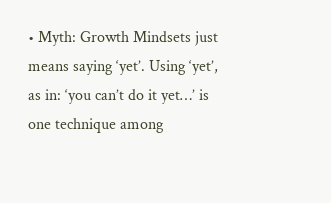• Myth: Growth Mindsets just means saying ‘yet’. Using ‘yet’, as in: ‘you can’t do it yet…’ is one technique among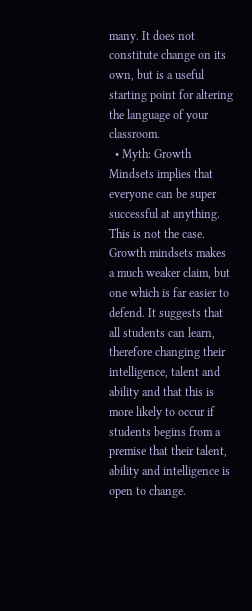many. It does not constitute change on its own, but is a useful starting point for altering the language of your classroom.
  • Myth: Growth Mindsets implies that everyone can be super successful at anything. This is not the case. Growth mindsets makes a much weaker claim, but one which is far easier to defend. It suggests that all students can learn, therefore changing their intelligence, talent and ability and that this is more likely to occur if students begins from a premise that their talent, ability and intelligence is open to change.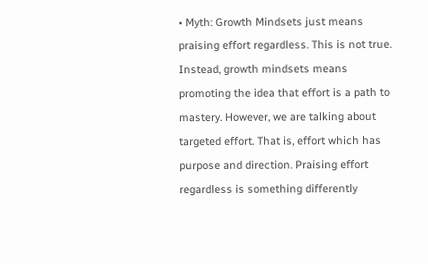• Myth: Growth Mindsets just means praising effort regardless. This is not true. Instead, growth mindsets means promoting the idea that effort is a path to mastery. However, we are talking about targeted effort. That is, effort which has purpose and direction. Praising effort regardless is something differently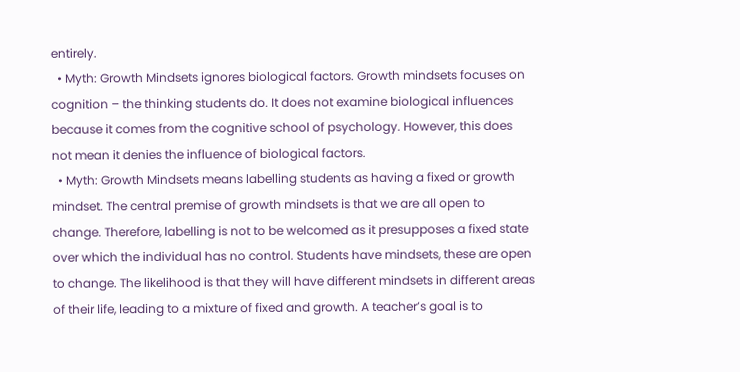entirely.
  • Myth: Growth Mindsets ignores biological factors. Growth mindsets focuses on cognition – the thinking students do. It does not examine biological influences because it comes from the cognitive school of psychology. However, this does not mean it denies the influence of biological factors.
  • Myth: Growth Mindsets means labelling students as having a fixed or growth mindset. The central premise of growth mindsets is that we are all open to change. Therefore, labelling is not to be welcomed as it presupposes a fixed state over which the individual has no control. Students have mindsets, these are open to change. The likelihood is that they will have different mindsets in different areas of their life, leading to a mixture of fixed and growth. A teacher’s goal is to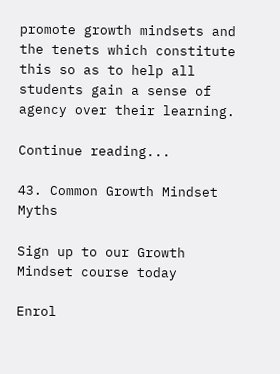promote growth mindsets and the tenets which constitute this so as to help all students gain a sense of agency over their learning.

Continue reading...

43. Common Growth Mindset Myths

Sign up to our Growth Mindset course today

Enrol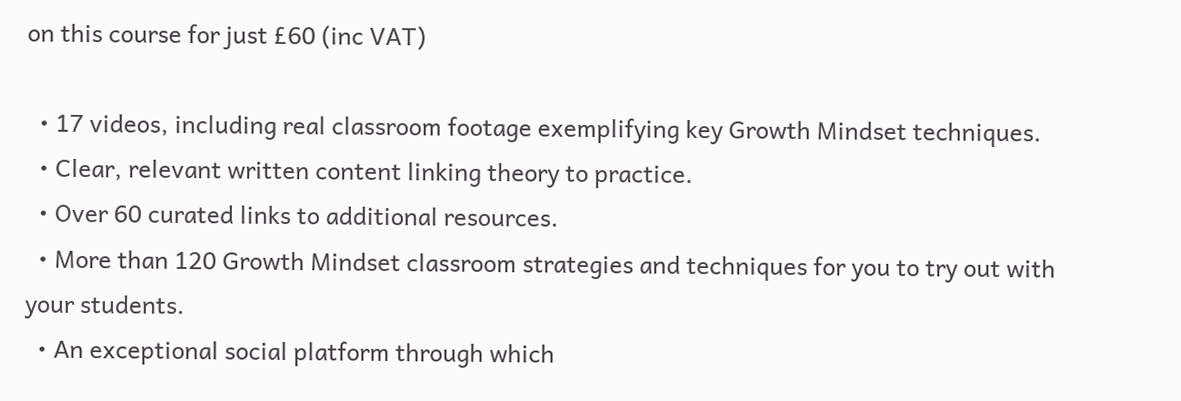on this course for just £60 (inc VAT)

  • 17 videos, including real classroom footage exemplifying key Growth Mindset techniques.
  • Clear, relevant written content linking theory to practice.
  • Over 60 curated links to additional resources.
  • More than 120 Growth Mindset classroom strategies and techniques for you to try out with your students.
  • An exceptional social platform through which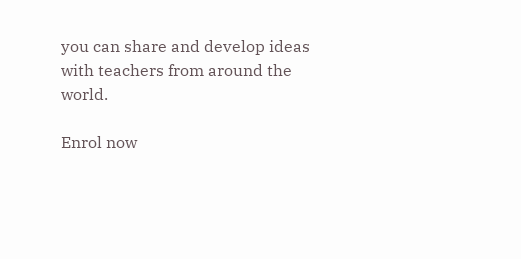you can share and develop ideas with teachers from around the world.

Enrol now